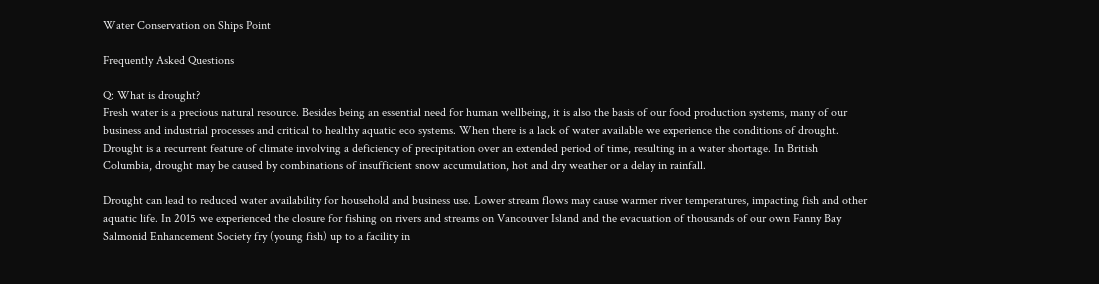Water Conservation on Ships Point

Frequently Asked Questions

Q: What is drought?
Fresh water is a precious natural resource. Besides being an essential need for human wellbeing, it is also the basis of our food production systems, many of our business and industrial processes and critical to healthy aquatic eco systems. When there is a lack of water available we experience the conditions of drought. Drought is a recurrent feature of climate involving a deficiency of precipitation over an extended period of time, resulting in a water shortage. In British Columbia, drought may be caused by combinations of insufficient snow accumulation, hot and dry weather or a delay in rainfall.

Drought can lead to reduced water availability for household and business use. Lower stream flows may cause warmer river temperatures, impacting fish and other aquatic life. In 2015 we experienced the closure for fishing on rivers and streams on Vancouver Island and the evacuation of thousands of our own Fanny Bay Salmonid Enhancement Society fry (young fish) up to a facility in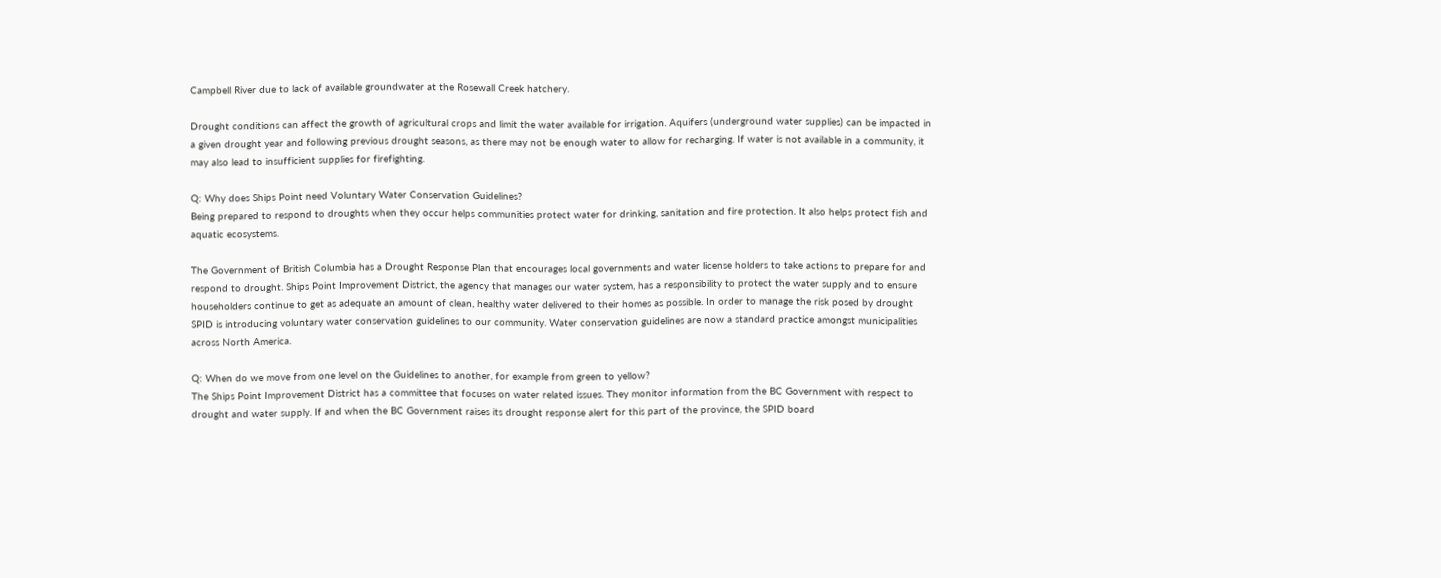Campbell River due to lack of available groundwater at the Rosewall Creek hatchery.

Drought conditions can affect the growth of agricultural crops and limit the water available for irrigation. Aquifers (underground water supplies) can be impacted in a given drought year and following previous drought seasons, as there may not be enough water to allow for recharging. If water is not available in a community, it may also lead to insufficient supplies for firefighting.

Q: Why does Ships Point need Voluntary Water Conservation Guidelines?
Being prepared to respond to droughts when they occur helps communities protect water for drinking, sanitation and fire protection. It also helps protect fish and aquatic ecosystems.

The Government of British Columbia has a Drought Response Plan that encourages local governments and water license holders to take actions to prepare for and respond to drought. Ships Point Improvement District, the agency that manages our water system, has a responsibility to protect the water supply and to ensure householders continue to get as adequate an amount of clean, healthy water delivered to their homes as possible. In order to manage the risk posed by drought SPID is introducing voluntary water conservation guidelines to our community. Water conservation guidelines are now a standard practice amongst municipalities across North America.

Q: When do we move from one level on the Guidelines to another, for example from green to yellow?
The Ships Point Improvement District has a committee that focuses on water related issues. They monitor information from the BC Government with respect to drought and water supply. If and when the BC Government raises its drought response alert for this part of the province, the SPID board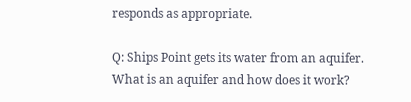responds as appropriate.

Q: Ships Point gets its water from an aquifer. What is an aquifer and how does it work?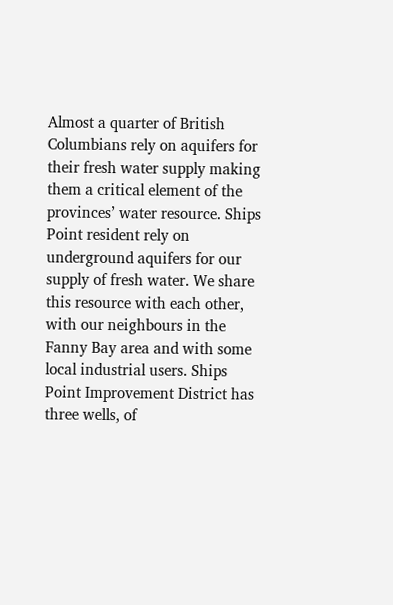Almost a quarter of British Columbians rely on aquifers for their fresh water supply making them a critical element of the provinces’ water resource. Ships Point resident rely on underground aquifers for our supply of fresh water. We share this resource with each other, with our neighbours in the Fanny Bay area and with some local industrial users. Ships Point Improvement District has three wells, of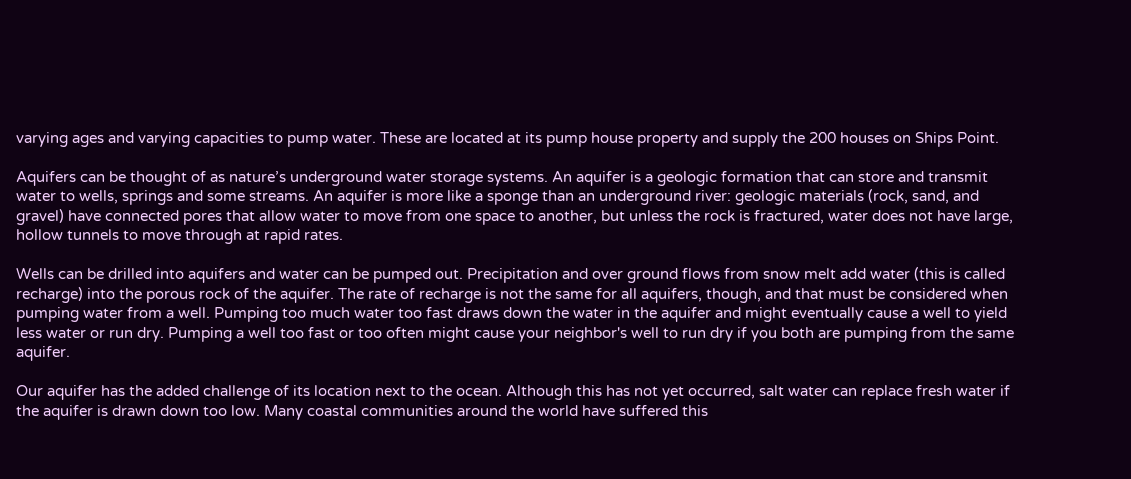varying ages and varying capacities to pump water. These are located at its pump house property and supply the 200 houses on Ships Point.

Aquifers can be thought of as nature’s underground water storage systems. An aquifer is a geologic formation that can store and transmit water to wells, springs and some streams. An aquifer is more like a sponge than an underground river: geologic materials (rock, sand, and gravel) have connected pores that allow water to move from one space to another, but unless the rock is fractured, water does not have large, hollow tunnels to move through at rapid rates.

Wells can be drilled into aquifers and water can be pumped out. Precipitation and over ground flows from snow melt add water (this is called recharge) into the porous rock of the aquifer. The rate of recharge is not the same for all aquifers, though, and that must be considered when pumping water from a well. Pumping too much water too fast draws down the water in the aquifer and might eventually cause a well to yield less water or run dry. Pumping a well too fast or too often might cause your neighbor's well to run dry if you both are pumping from the same aquifer.

Our aquifer has the added challenge of its location next to the ocean. Although this has not yet occurred, salt water can replace fresh water if the aquifer is drawn down too low. Many coastal communities around the world have suffered this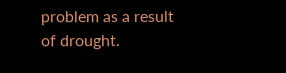problem as a result of drought.